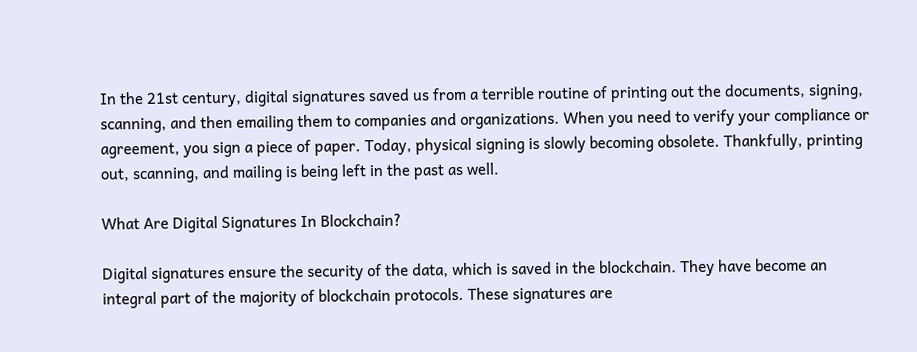In the 21st century, digital signatures saved us from a terrible routine of printing out the documents, signing, scanning, and then emailing them to companies and organizations. When you need to verify your compliance or agreement, you sign a piece of paper. Today, physical signing is slowly becoming obsolete. Thankfully, printing out, scanning, and mailing is being left in the past as well.

What Are Digital Signatures In Blockchain?

Digital signatures ensure the security of the data, which is saved in the blockchain. They have become an integral part of the majority of blockchain protocols. These signatures are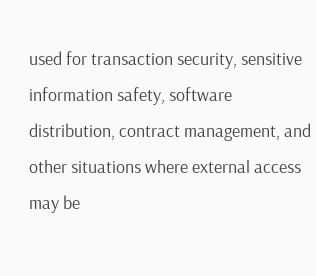used for transaction security, sensitive information safety, software distribution, contract management, and other situations where external access may be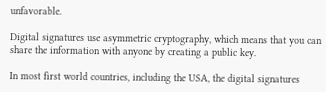unfavorable.

Digital signatures use asymmetric cryptography, which means that you can share the information with anyone by creating a public key.

In most first world countries, including the USA, the digital signatures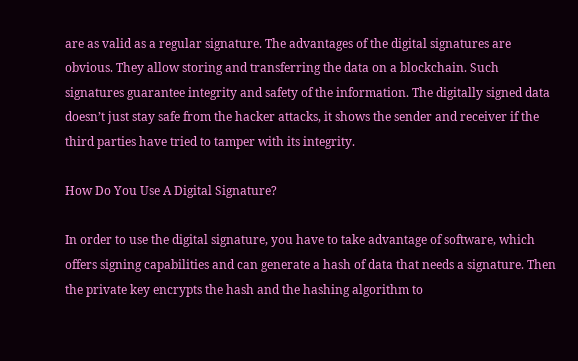are as valid as a regular signature. The advantages of the digital signatures are obvious. They allow storing and transferring the data on a blockchain. Such signatures guarantee integrity and safety of the information. The digitally signed data doesn’t just stay safe from the hacker attacks, it shows the sender and receiver if the third parties have tried to tamper with its integrity.

How Do You Use A Digital Signature?

In order to use the digital signature, you have to take advantage of software, which offers signing capabilities and can generate a hash of data that needs a signature. Then the private key encrypts the hash and the hashing algorithm to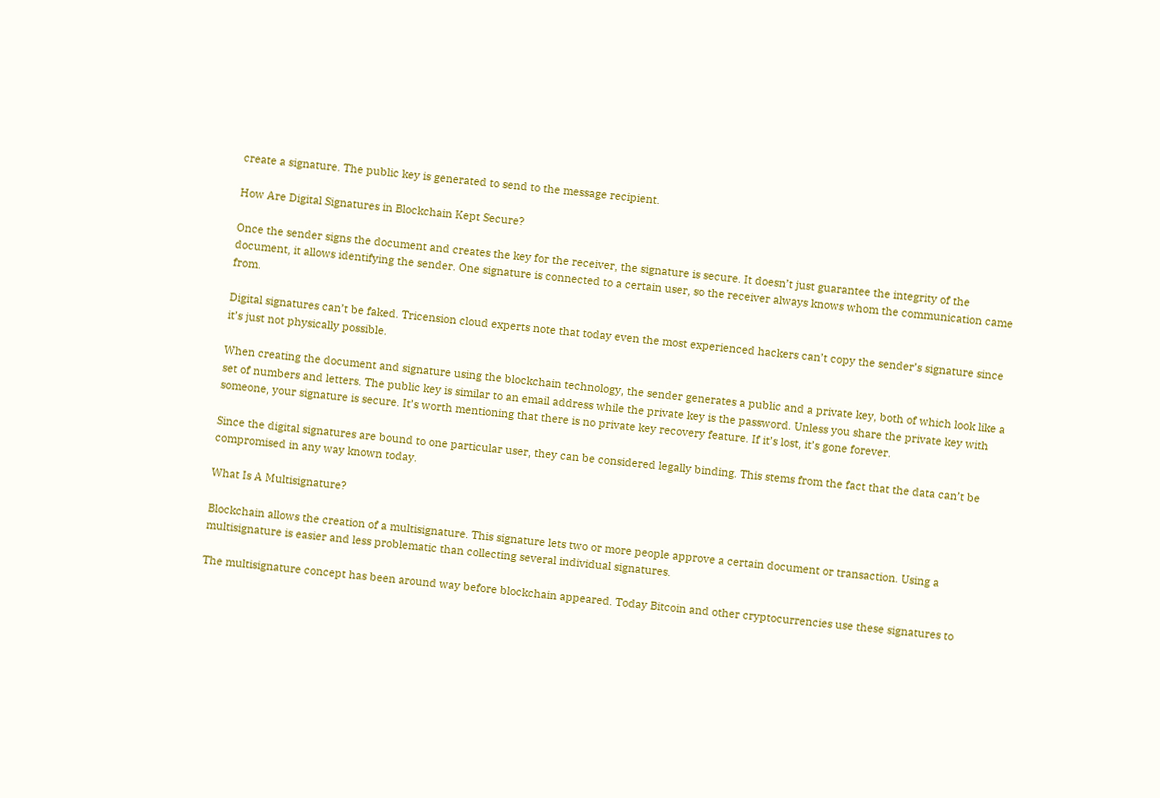create a signature. The public key is generated to send to the message recipient.

How Are Digital Signatures in Blockchain Kept Secure?

Once the sender signs the document and creates the key for the receiver, the signature is secure. It doesn’t just guarantee the integrity of the document, it allows identifying the sender. One signature is connected to a certain user, so the receiver always knows whom the communication came from.

Digital signatures can’t be faked. Tricension cloud experts note that today even the most experienced hackers can’t copy the sender’s signature since it’s just not physically possible.

When creating the document and signature using the blockchain technology, the sender generates a public and a private key, both of which look like a set of numbers and letters. The public key is similar to an email address while the private key is the password. Unless you share the private key with someone, your signature is secure. It’s worth mentioning that there is no private key recovery feature. If it’s lost, it’s gone forever.

Since the digital signatures are bound to one particular user, they can be considered legally binding. This stems from the fact that the data can’t be compromised in any way known today.

What Is A Multisignature?

Blockchain allows the creation of a multisignature. This signature lets two or more people approve a certain document or transaction. Using a multisignature is easier and less problematic than collecting several individual signatures.

The multisignature concept has been around way before blockchain appeared. Today Bitcoin and other cryptocurrencies use these signatures to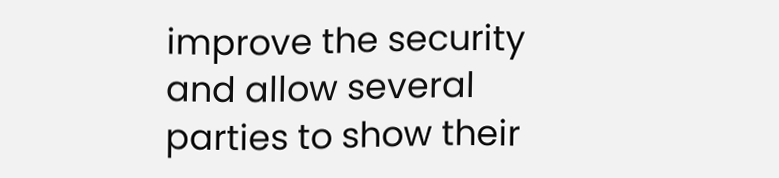improve the security and allow several parties to show their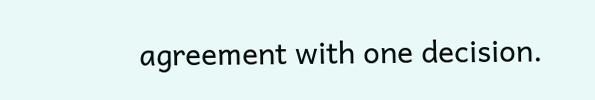agreement with one decision.